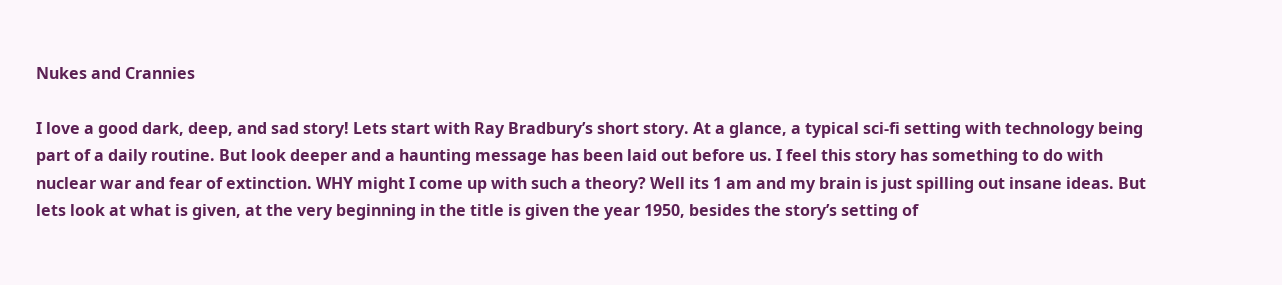Nukes and Crannies

I love a good dark, deep, and sad story! Lets start with Ray Bradbury’s short story. At a glance, a typical sci-fi setting with technology being part of a daily routine. But look deeper and a haunting message has been laid out before us. I feel this story has something to do with nuclear war and fear of extinction. WHY might I come up with such a theory? Well its 1 am and my brain is just spilling out insane ideas. But lets look at what is given, at the very beginning in the title is given the year 1950, besides the story’s setting of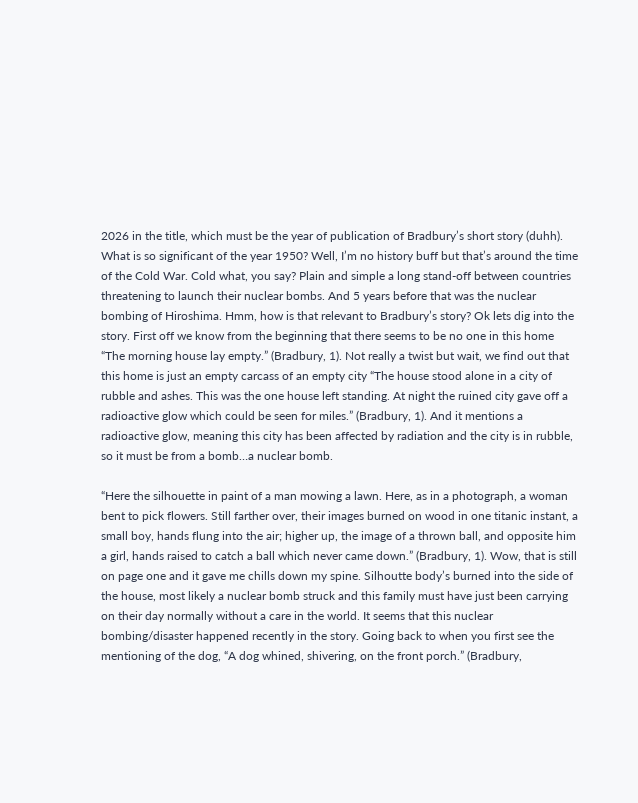2026 in the title, which must be the year of publication of Bradbury’s short story (duhh). What is so significant of the year 1950? Well, I’m no history buff but that’s around the time of the Cold War. Cold what, you say? Plain and simple a long stand-off between countries threatening to launch their nuclear bombs. And 5 years before that was the nuclear bombing of Hiroshima. Hmm, how is that relevant to Bradbury’s story? Ok lets dig into the story. First off we know from the beginning that there seems to be no one in this home “The morning house lay empty.” (Bradbury, 1). Not really a twist but wait, we find out that this home is just an empty carcass of an empty city “The house stood alone in a city of rubble and ashes. This was the one house left standing. At night the ruined city gave off a radioactive glow which could be seen for miles.” (Bradbury, 1). And it mentions a radioactive glow, meaning this city has been affected by radiation and the city is in rubble, so it must be from a bomb…a nuclear bomb.

“Here the silhouette in paint of a man mowing a lawn. Here, as in a photograph, a woman bent to pick flowers. Still farther over, their images burned on wood in one titanic instant, a small boy, hands flung into the air; higher up, the image of a thrown ball, and opposite him a girl, hands raised to catch a ball which never came down.” (Bradbury, 1). Wow, that is still on page one and it gave me chills down my spine. Silhoutte body’s burned into the side of the house, most likely a nuclear bomb struck and this family must have just been carrying on their day normally without a care in the world. It seems that this nuclear bombing/disaster happened recently in the story. Going back to when you first see the mentioning of the dog, “A dog whined, shivering, on the front porch.” (Bradbury,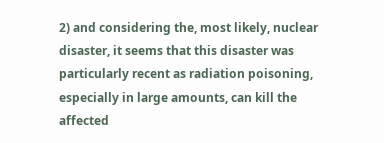2) and considering the, most likely, nuclear disaster, it seems that this disaster was particularly recent as radiation poisoning, especially in large amounts, can kill the affected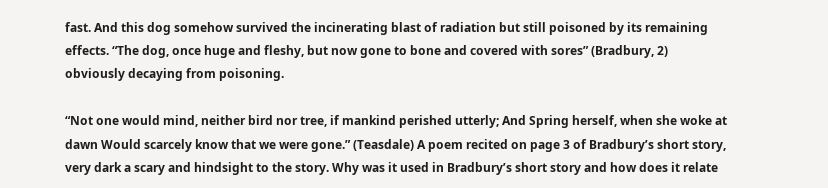fast. And this dog somehow survived the incinerating blast of radiation but still poisoned by its remaining effects. “The dog, once huge and fleshy, but now gone to bone and covered with sores” (Bradbury, 2) obviously decaying from poisoning.

“Not one would mind, neither bird nor tree, if mankind perished utterly; And Spring herself, when she woke at dawn Would scarcely know that we were gone.” (Teasdale) A poem recited on page 3 of Bradbury’s short story, very dark a scary and hindsight to the story. Why was it used in Bradbury’s short story and how does it relate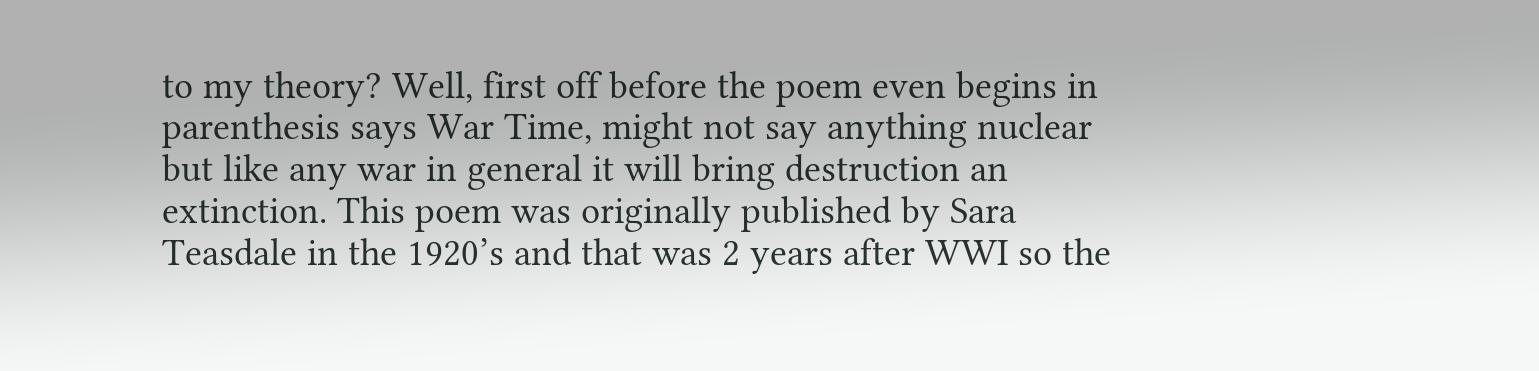to my theory? Well, first off before the poem even begins in parenthesis says War Time, might not say anything nuclear but like any war in general it will bring destruction an extinction. This poem was originally published by Sara Teasdale in the 1920’s and that was 2 years after WWI so the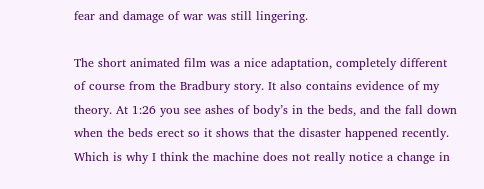fear and damage of war was still lingering.

The short animated film was a nice adaptation, completely different of course from the Bradbury story. It also contains evidence of my theory. At 1:26 you see ashes of body’s in the beds, and the fall down when the beds erect so it shows that the disaster happened recently. Which is why I think the machine does not really notice a change in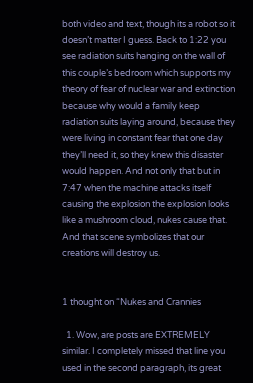both video and text, though its a robot so it doesn’t matter I guess. Back to 1:22 you see radiation suits hanging on the wall of this couple’s bedroom which supports my theory of fear of nuclear war and extinction because why would a family keep radiation suits laying around, because they were living in constant fear that one day they’ll need it, so they knew this disaster would happen. And not only that but in 7:47 when the machine attacks itself causing the explosion the explosion looks like a mushroom cloud, nukes cause that. And that scene symbolizes that our creations will destroy us.


1 thought on “Nukes and Crannies

  1. Wow, are posts are EXTREMELY similar. I completely missed that line you used in the second paragraph, its great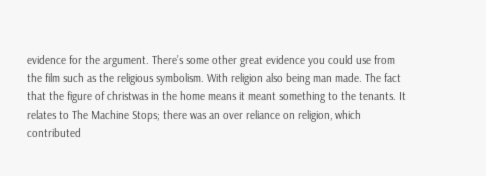evidence for the argument. There’s some other great evidence you could use from the film such as the religious symbolism. With religion also being man made. The fact that the figure of christwas in the home means it meant something to the tenants. It relates to The Machine Stops; there was an over reliance on religion, which contributed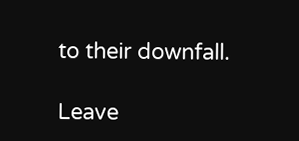to their downfall.

Leave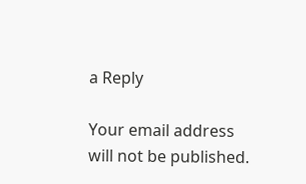a Reply

Your email address will not be published.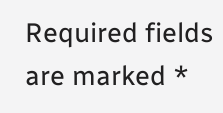Required fields are marked *